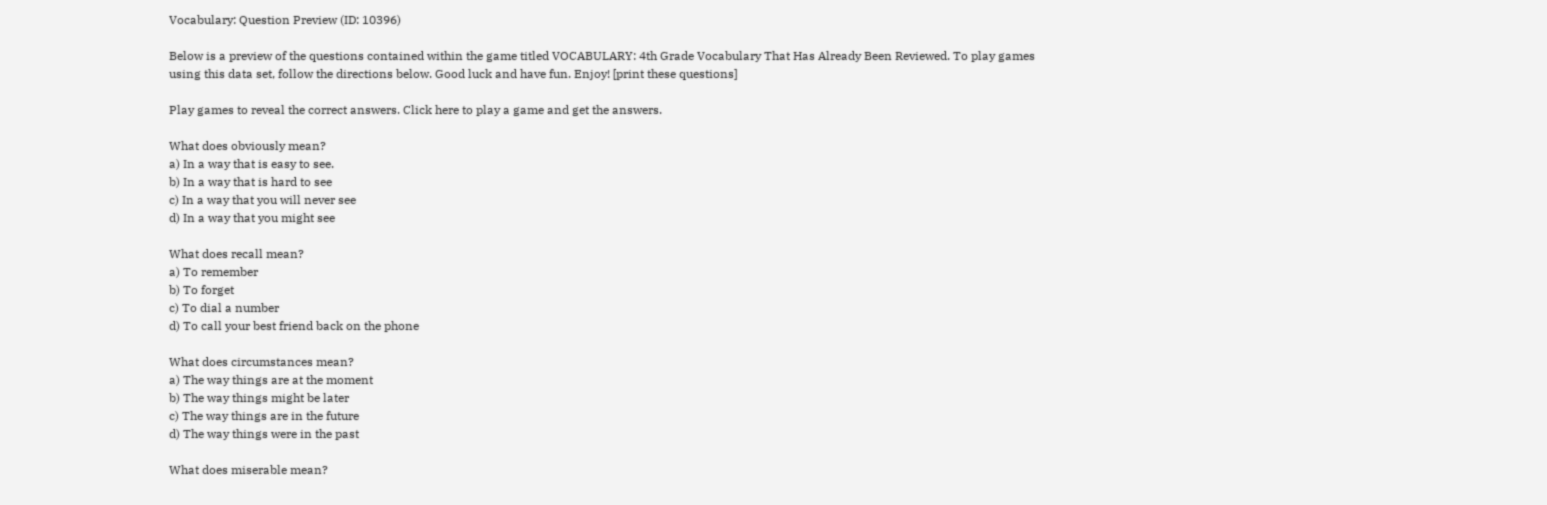Vocabulary: Question Preview (ID: 10396)

Below is a preview of the questions contained within the game titled VOCABULARY: 4th Grade Vocabulary That Has Already Been Reviewed. To play games using this data set, follow the directions below. Good luck and have fun. Enjoy! [print these questions]

Play games to reveal the correct answers. Click here to play a game and get the answers.

What does obviously mean?
a) In a way that is easy to see.
b) In a way that is hard to see
c) In a way that you will never see
d) In a way that you might see

What does recall mean?
a) To remember
b) To forget
c) To dial a number
d) To call your best friend back on the phone

What does circumstances mean?
a) The way things are at the moment
b) The way things might be later
c) The way things are in the future
d) The way things were in the past

What does miserable mean?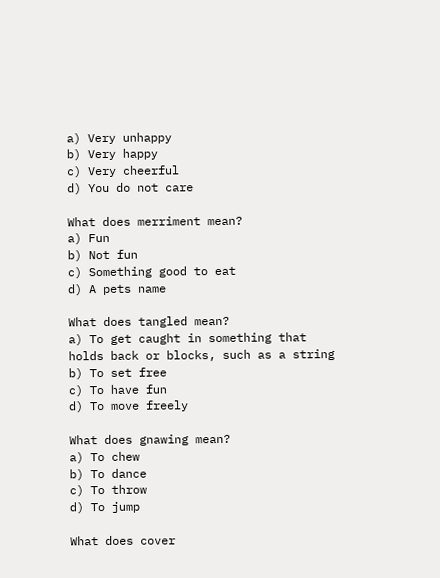a) Very unhappy
b) Very happy
c) Very cheerful
d) You do not care

What does merriment mean?
a) Fun
b) Not fun
c) Something good to eat
d) A pets name

What does tangled mean?
a) To get caught in something that holds back or blocks, such as a string
b) To set free
c) To have fun
d) To move freely

What does gnawing mean?
a) To chew
b) To dance
c) To throw
d) To jump

What does cover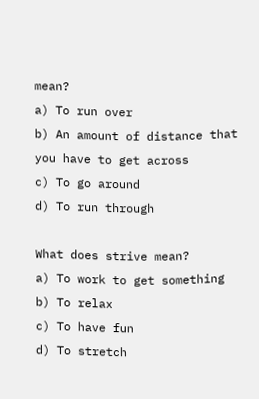mean?
a) To run over
b) An amount of distance that you have to get across
c) To go around
d) To run through

What does strive mean?
a) To work to get something
b) To relax
c) To have fun
d) To stretch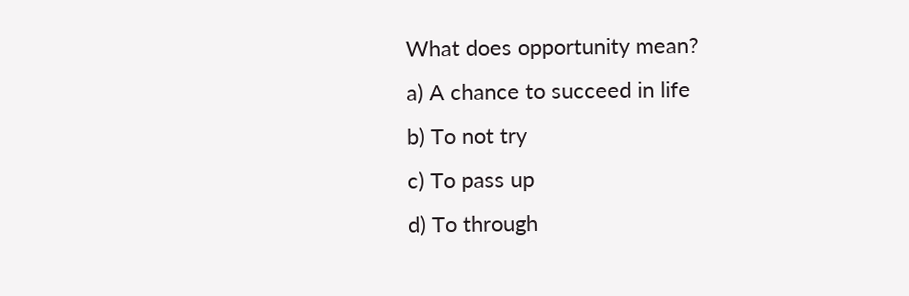What does opportunity mean?
a) A chance to succeed in life
b) To not try
c) To pass up
d) To through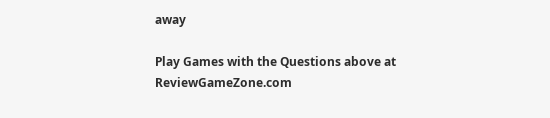away

Play Games with the Questions above at ReviewGameZone.com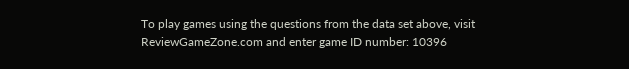To play games using the questions from the data set above, visit ReviewGameZone.com and enter game ID number: 10396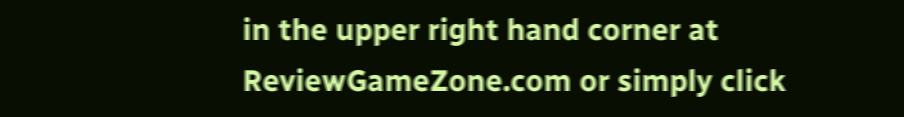in the upper right hand corner at ReviewGameZone.com or simply click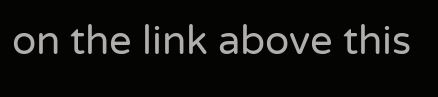on the link above this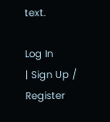text.

Log In
| Sign Up / Register